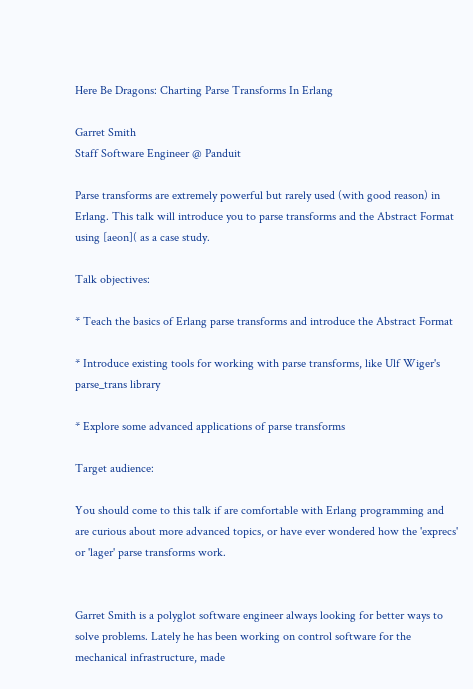Here Be Dragons: Charting Parse Transforms In Erlang

Garret Smith
Staff Software Engineer @ Panduit

Parse transforms are extremely powerful but rarely used (with good reason) in Erlang. This talk will introduce you to parse transforms and the Abstract Format using [aeon]( as a case study.

Talk objectives:

* Teach the basics of Erlang parse transforms and introduce the Abstract Format

* Introduce existing tools for working with parse transforms, like Ulf Wiger's parse_trans library

* Explore some advanced applications of parse transforms

Target audience:

You should come to this talk if are comfortable with Erlang programming and are curious about more advanced topics, or have ever wondered how the 'exprecs' or 'lager' parse transforms work.


Garret Smith is a polyglot software engineer always looking for better ways to solve problems. Lately he has been working on control software for the mechanical infrastructure, made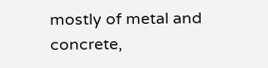mostly of metal and concrete,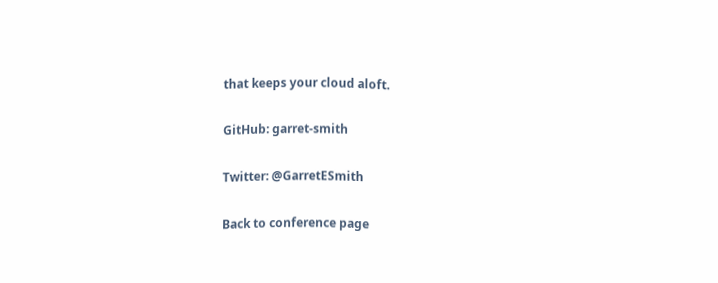that keeps your cloud aloft.

GitHub: garret-smith

Twitter: @GarretESmith

Back to conference page